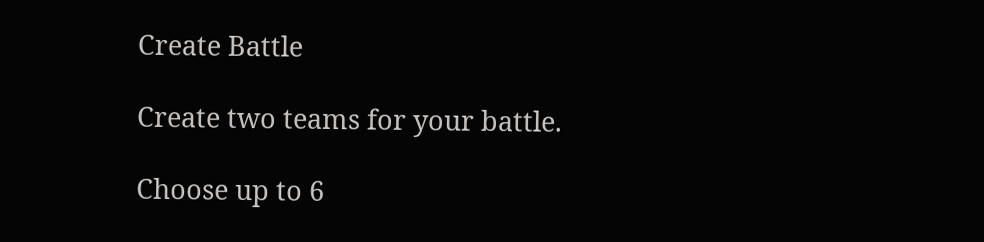Create Battle

Create two teams for your battle.

Choose up to 6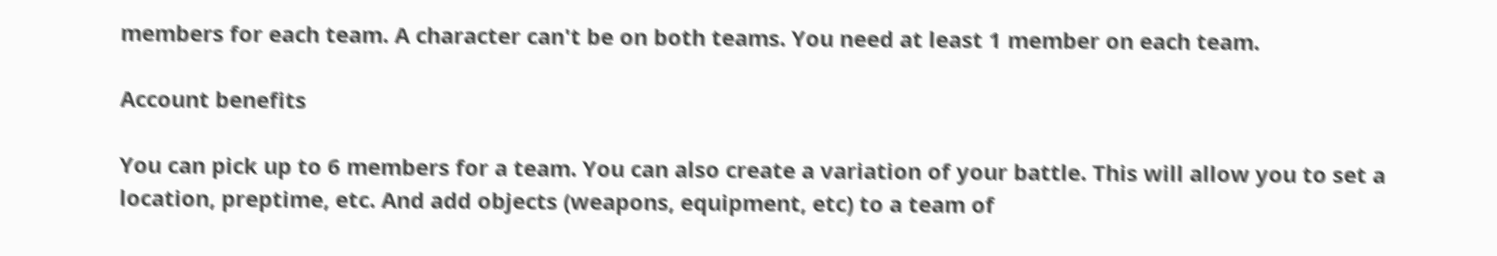members for each team. A character can't be on both teams. You need at least 1 member on each team.

Account benefits

You can pick up to 6 members for a team. You can also create a variation of your battle. This will allow you to set a location, preptime, etc. And add objects (weapons, equipment, etc) to a team of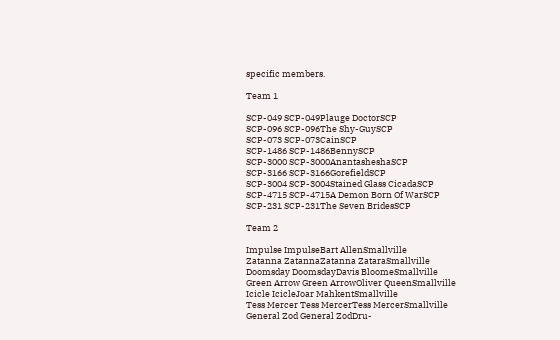specific members.

Team 1

SCP-049 SCP-049Plauge DoctorSCP
SCP-096 SCP-096The Shy-GuySCP
SCP-073 SCP-073CainSCP
SCP-1486 SCP-1486BennySCP
SCP-3000 SCP-3000AnantasheshaSCP
SCP-3166 SCP-3166GorefieldSCP
SCP-3004 SCP-3004Stained Glass CicadaSCP
SCP-4715 SCP-4715A Demon Born Of WarSCP
SCP-231 SCP-231The Seven BridesSCP

Team 2

Impulse ImpulseBart AllenSmallville
Zatanna ZatannaZatanna ZataraSmallville
Doomsday DoomsdayDavis BloomeSmallville
Green Arrow Green ArrowOliver QueenSmallville
Icicle IcicleJoar MahkentSmallville
Tess Mercer Tess MercerTess MercerSmallville
General Zod General ZodDru-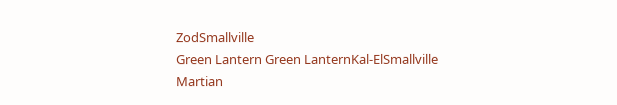ZodSmallville
Green Lantern Green LanternKal-ElSmallville
Martian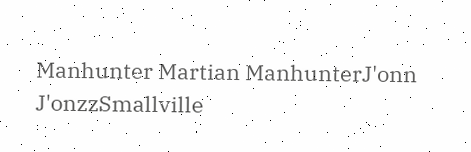Manhunter Martian ManhunterJ'onn J'onzzSmallville